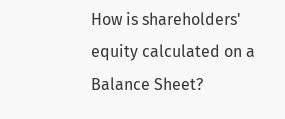How is shareholders' equity calculated on a Balance Sheet?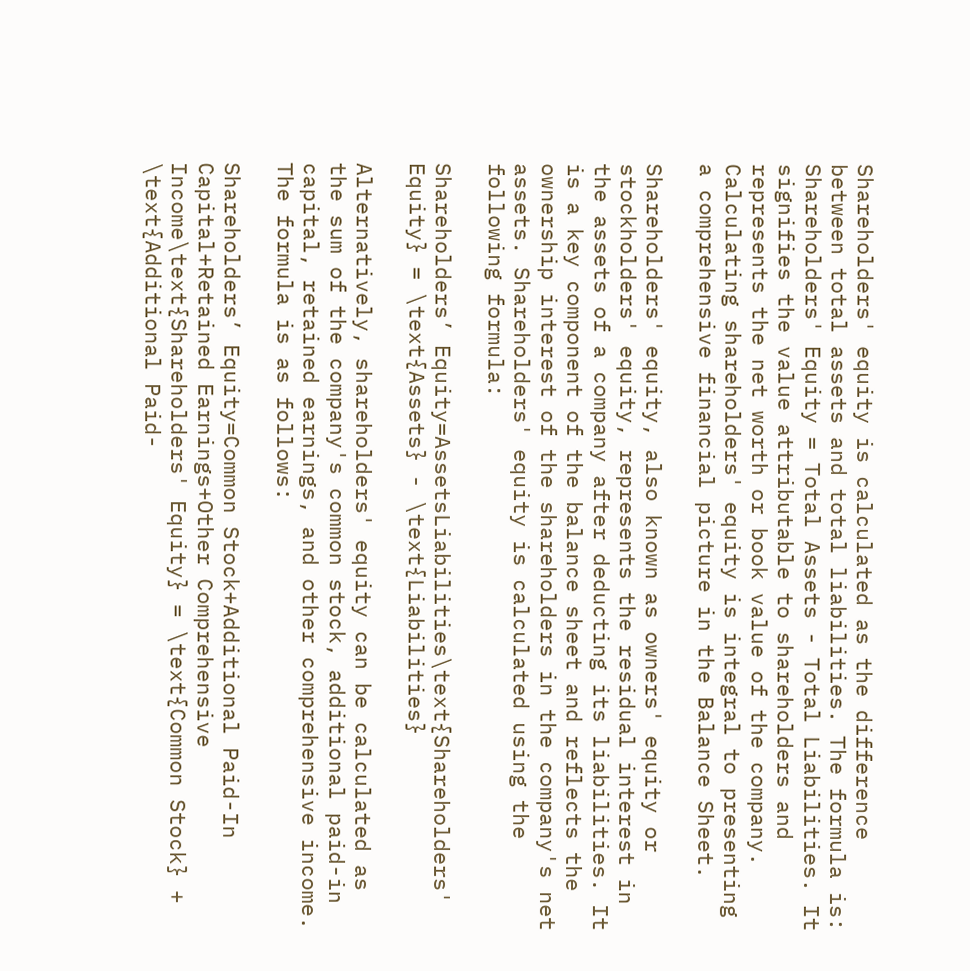Shareholders' equity is calculated as the difference between total assets and total liabilities. The formula is: Shareholders' Equity = Total Assets - Total Liabilities. It signifies the value attributable to shareholders and represents the net worth or book value of the company. Calculating shareholders' equity is integral to presenting a comprehensive financial picture in the Balance Sheet.

Shareholders' equity, also known as owners' equity or stockholders' equity, represents the residual interest in the assets of a company after deducting its liabilities. It is a key component of the balance sheet and reflects the ownership interest of the shareholders in the company's net assets. Shareholders' equity is calculated using the following formula:

Shareholders’ Equity=AssetsLiabilities\text{Shareholders' Equity} = \text{Assets} - \text{Liabilities}

Alternatively, shareholders' equity can be calculated as the sum of the company's common stock, additional paid-in capital, retained earnings, and other comprehensive income. The formula is as follows:

Shareholders’ Equity=Common Stock+Additional Paid-In Capital+Retained Earnings+Other Comprehensive Income\text{Shareholders' Equity} = \text{Common Stock} + \text{Additional Paid-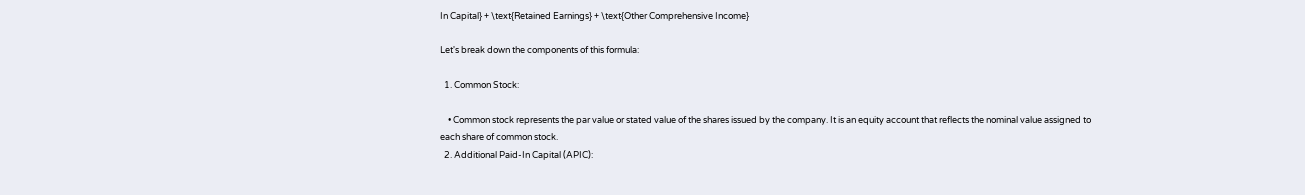In Capital} + \text{Retained Earnings} + \text{Other Comprehensive Income}

Let's break down the components of this formula:

  1. Common Stock:

    • Common stock represents the par value or stated value of the shares issued by the company. It is an equity account that reflects the nominal value assigned to each share of common stock.
  2. Additional Paid-In Capital (APIC):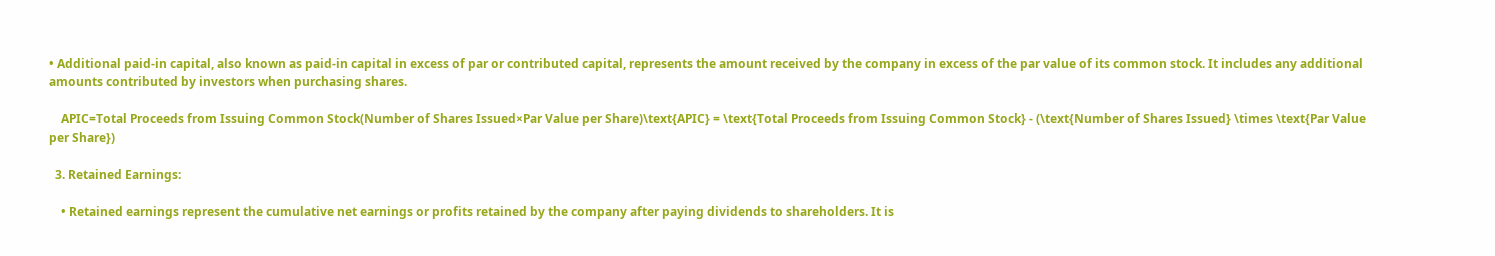• Additional paid-in capital, also known as paid-in capital in excess of par or contributed capital, represents the amount received by the company in excess of the par value of its common stock. It includes any additional amounts contributed by investors when purchasing shares.

    APIC=Total Proceeds from Issuing Common Stock(Number of Shares Issued×Par Value per Share)\text{APIC} = \text{Total Proceeds from Issuing Common Stock} - (\text{Number of Shares Issued} \times \text{Par Value per Share})

  3. Retained Earnings:

    • Retained earnings represent the cumulative net earnings or profits retained by the company after paying dividends to shareholders. It is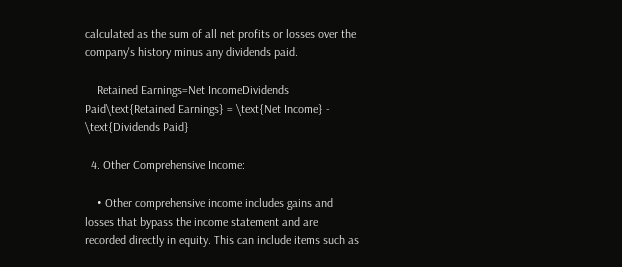calculated as the sum of all net profits or losses over the company's history minus any dividends paid.

    Retained Earnings=Net IncomeDividends Paid\text{Retained Earnings} = \text{Net Income} - \text{Dividends Paid}

  4. Other Comprehensive Income:

    • Other comprehensive income includes gains and losses that bypass the income statement and are recorded directly in equity. This can include items such as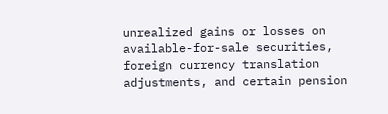unrealized gains or losses on available-for-sale securities, foreign currency translation adjustments, and certain pension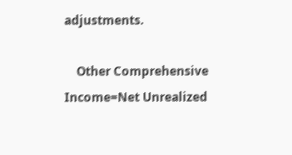adjustments.

    Other Comprehensive Income=Net Unrealized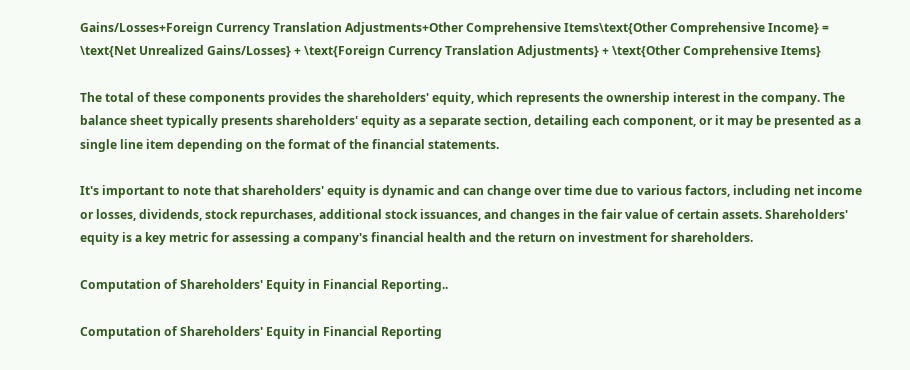Gains/Losses+Foreign Currency Translation Adjustments+Other Comprehensive Items\text{Other Comprehensive Income} = \text{Net Unrealized Gains/Losses} + \text{Foreign Currency Translation Adjustments} + \text{Other Comprehensive Items}

The total of these components provides the shareholders' equity, which represents the ownership interest in the company. The balance sheet typically presents shareholders' equity as a separate section, detailing each component, or it may be presented as a single line item depending on the format of the financial statements.

It's important to note that shareholders' equity is dynamic and can change over time due to various factors, including net income or losses, dividends, stock repurchases, additional stock issuances, and changes in the fair value of certain assets. Shareholders' equity is a key metric for assessing a company's financial health and the return on investment for shareholders.

Computation of Shareholders' Equity in Financial Reporting..

Computation of Shareholders' Equity in Financial Reporting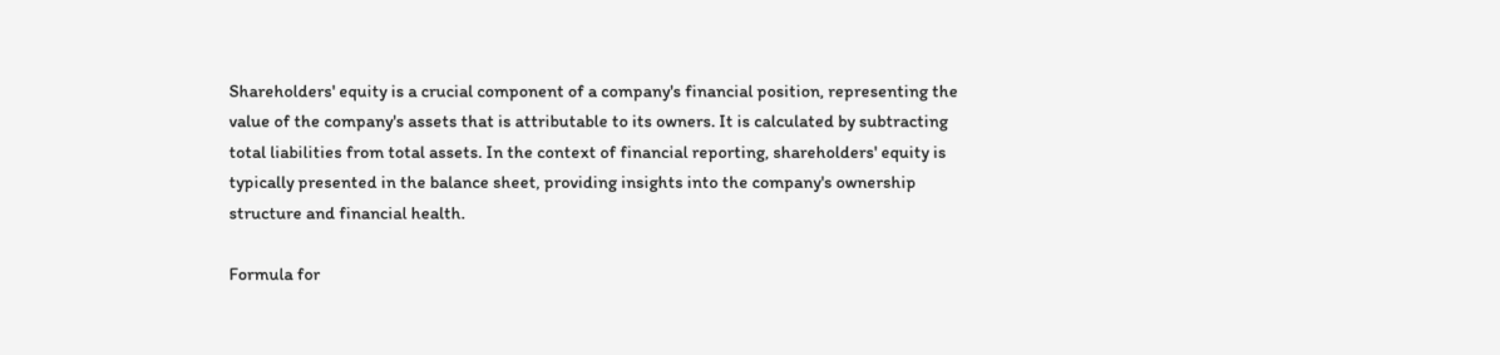Shareholders' equity is a crucial component of a company's financial position, representing the value of the company's assets that is attributable to its owners. It is calculated by subtracting total liabilities from total assets. In the context of financial reporting, shareholders' equity is typically presented in the balance sheet, providing insights into the company's ownership structure and financial health.

Formula for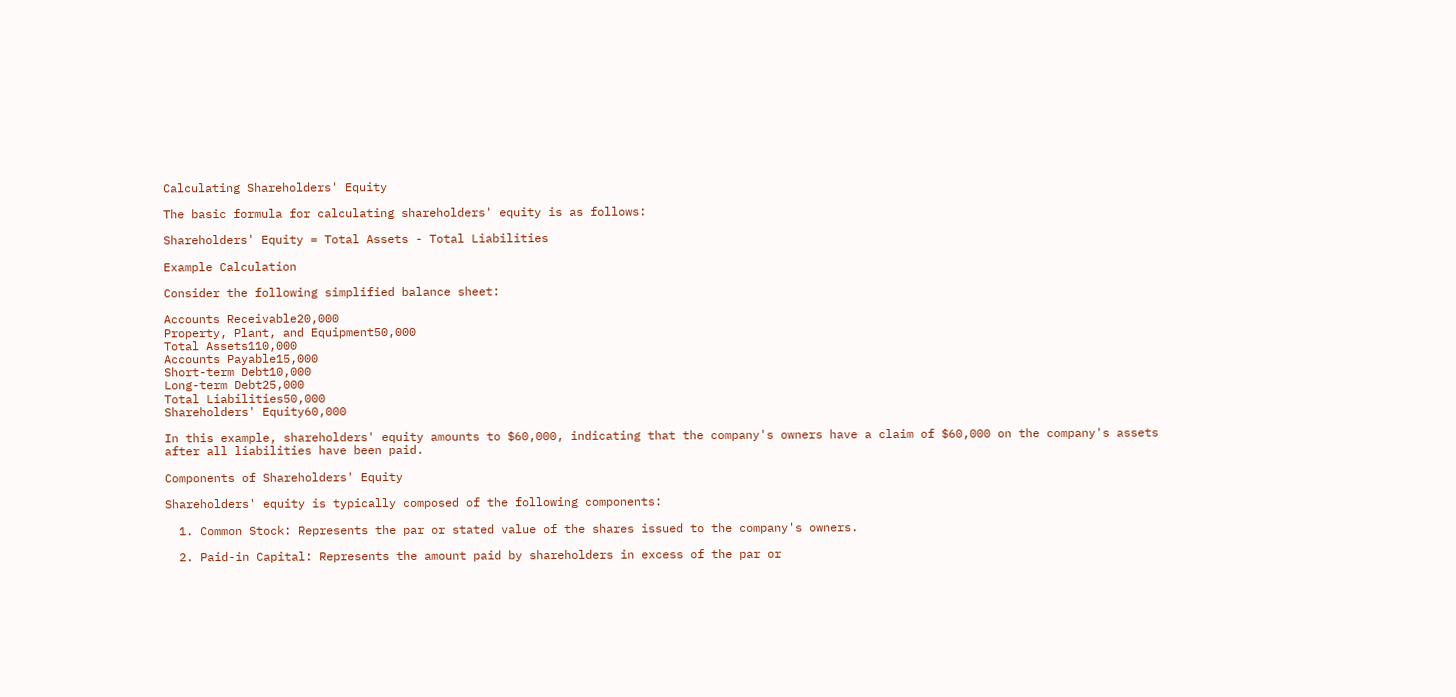Calculating Shareholders' Equity

The basic formula for calculating shareholders' equity is as follows:

Shareholders' Equity = Total Assets - Total Liabilities

Example Calculation

Consider the following simplified balance sheet:

Accounts Receivable20,000
Property, Plant, and Equipment50,000
Total Assets110,000
Accounts Payable15,000
Short-term Debt10,000
Long-term Debt25,000
Total Liabilities50,000
Shareholders' Equity60,000

In this example, shareholders' equity amounts to $60,000, indicating that the company's owners have a claim of $60,000 on the company's assets after all liabilities have been paid.

Components of Shareholders' Equity

Shareholders' equity is typically composed of the following components:

  1. Common Stock: Represents the par or stated value of the shares issued to the company's owners.

  2. Paid-in Capital: Represents the amount paid by shareholders in excess of the par or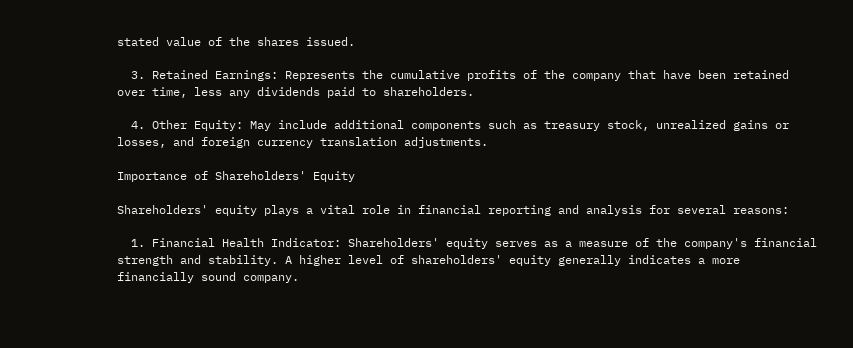stated value of the shares issued.

  3. Retained Earnings: Represents the cumulative profits of the company that have been retained over time, less any dividends paid to shareholders.

  4. Other Equity: May include additional components such as treasury stock, unrealized gains or losses, and foreign currency translation adjustments.

Importance of Shareholders' Equity

Shareholders' equity plays a vital role in financial reporting and analysis for several reasons:

  1. Financial Health Indicator: Shareholders' equity serves as a measure of the company's financial strength and stability. A higher level of shareholders' equity generally indicates a more financially sound company.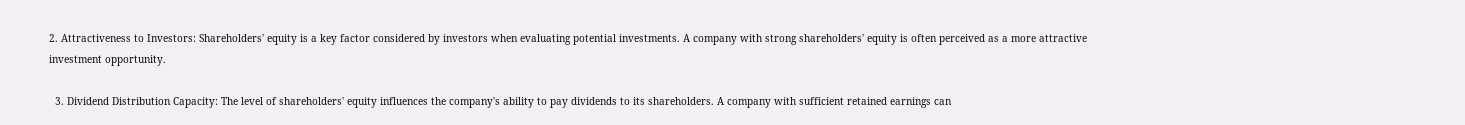2. Attractiveness to Investors: Shareholders' equity is a key factor considered by investors when evaluating potential investments. A company with strong shareholders' equity is often perceived as a more attractive investment opportunity.

  3. Dividend Distribution Capacity: The level of shareholders' equity influences the company's ability to pay dividends to its shareholders. A company with sufficient retained earnings can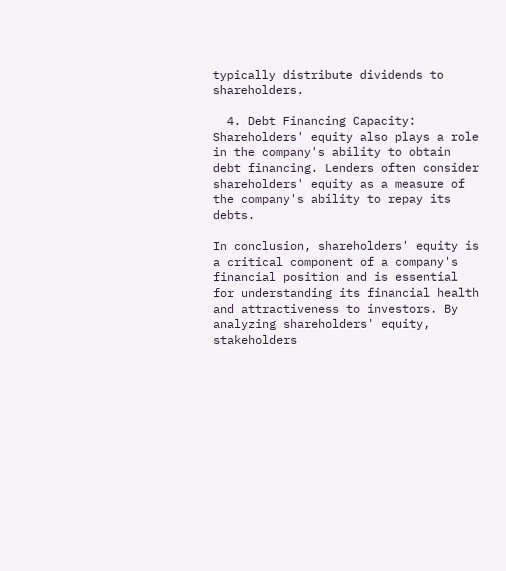typically distribute dividends to shareholders.

  4. Debt Financing Capacity: Shareholders' equity also plays a role in the company's ability to obtain debt financing. Lenders often consider shareholders' equity as a measure of the company's ability to repay its debts.

In conclusion, shareholders' equity is a critical component of a company's financial position and is essential for understanding its financial health and attractiveness to investors. By analyzing shareholders' equity, stakeholders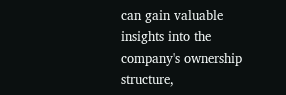can gain valuable insights into the company's ownership structure,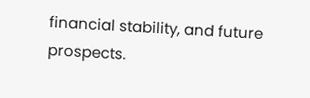financial stability, and future prospects.